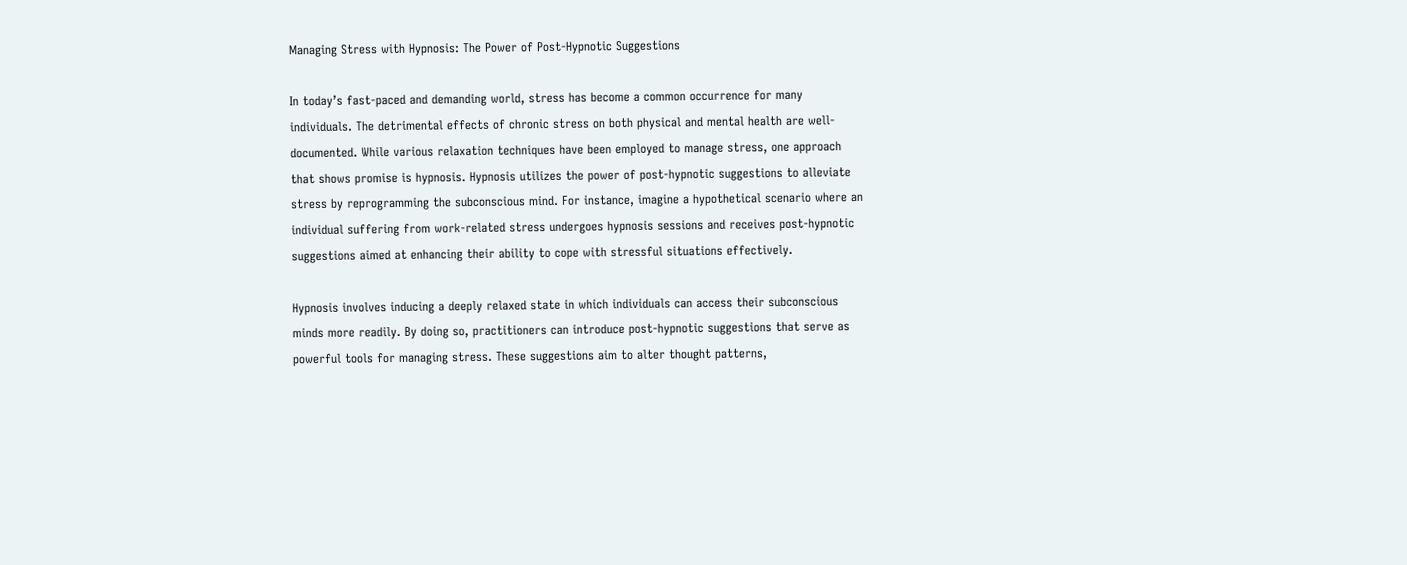Managing Stress with Hypnosis: The Power of Post-Hypnotic Suggestions

In today’s fast-paced and demanding world, stress has become a common occurrence for many individuals. The detrimental effects of chronic stress on both physical and mental health are well-documented. While various relaxation techniques have been employed to manage stress, one approach that shows promise is hypnosis. Hypnosis utilizes the power of post-hypnotic suggestions to alleviate stress by reprogramming the subconscious mind. For instance, imagine a hypothetical scenario where an individual suffering from work-related stress undergoes hypnosis sessions and receives post-hypnotic suggestions aimed at enhancing their ability to cope with stressful situations effectively.

Hypnosis involves inducing a deeply relaxed state in which individuals can access their subconscious minds more readily. By doing so, practitioners can introduce post-hypnotic suggestions that serve as powerful tools for managing stress. These suggestions aim to alter thought patterns,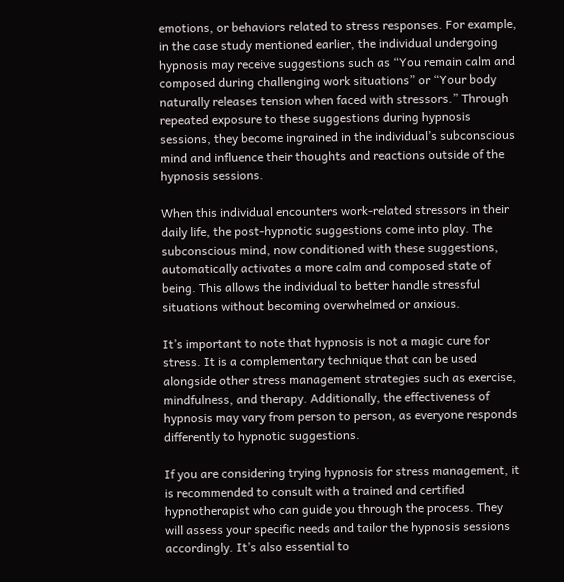emotions, or behaviors related to stress responses. For example, in the case study mentioned earlier, the individual undergoing hypnosis may receive suggestions such as “You remain calm and composed during challenging work situations” or “Your body naturally releases tension when faced with stressors.” Through repeated exposure to these suggestions during hypnosis sessions, they become ingrained in the individual’s subconscious mind and influence their thoughts and reactions outside of the hypnosis sessions.

When this individual encounters work-related stressors in their daily life, the post-hypnotic suggestions come into play. The subconscious mind, now conditioned with these suggestions, automatically activates a more calm and composed state of being. This allows the individual to better handle stressful situations without becoming overwhelmed or anxious.

It’s important to note that hypnosis is not a magic cure for stress. It is a complementary technique that can be used alongside other stress management strategies such as exercise, mindfulness, and therapy. Additionally, the effectiveness of hypnosis may vary from person to person, as everyone responds differently to hypnotic suggestions.

If you are considering trying hypnosis for stress management, it is recommended to consult with a trained and certified hypnotherapist who can guide you through the process. They will assess your specific needs and tailor the hypnosis sessions accordingly. It’s also essential to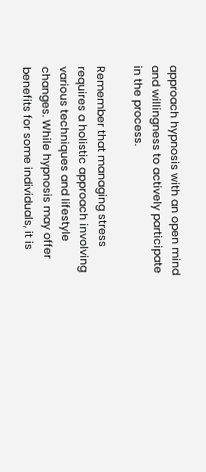approach hypnosis with an open mind and willingness to actively participate in the process.

Remember that managing stress requires a holistic approach involving various techniques and lifestyle changes. While hypnosis may offer benefits for some individuals, it is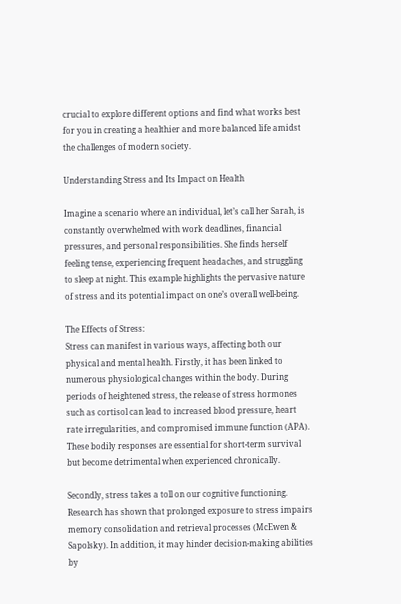crucial to explore different options and find what works best for you in creating a healthier and more balanced life amidst the challenges of modern society.

Understanding Stress and Its Impact on Health

Imagine a scenario where an individual, let’s call her Sarah, is constantly overwhelmed with work deadlines, financial pressures, and personal responsibilities. She finds herself feeling tense, experiencing frequent headaches, and struggling to sleep at night. This example highlights the pervasive nature of stress and its potential impact on one’s overall well-being.

The Effects of Stress:
Stress can manifest in various ways, affecting both our physical and mental health. Firstly, it has been linked to numerous physiological changes within the body. During periods of heightened stress, the release of stress hormones such as cortisol can lead to increased blood pressure, heart rate irregularities, and compromised immune function (APA). These bodily responses are essential for short-term survival but become detrimental when experienced chronically.

Secondly, stress takes a toll on our cognitive functioning. Research has shown that prolonged exposure to stress impairs memory consolidation and retrieval processes (McEwen & Sapolsky). In addition, it may hinder decision-making abilities by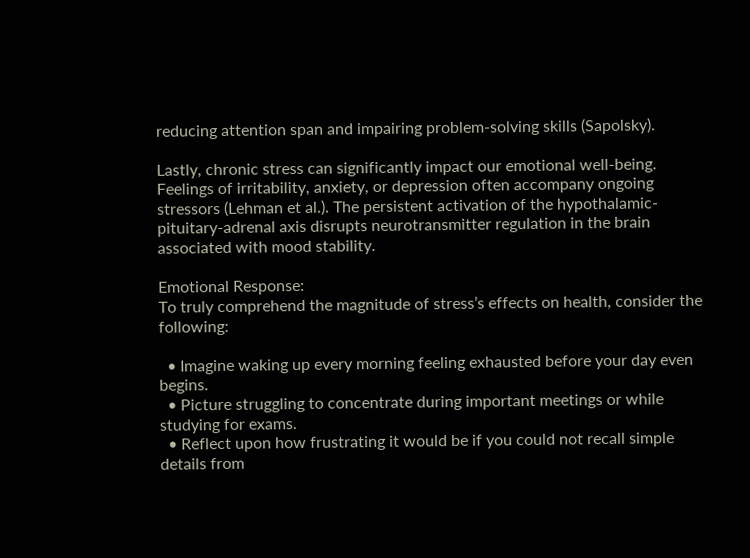reducing attention span and impairing problem-solving skills (Sapolsky).

Lastly, chronic stress can significantly impact our emotional well-being. Feelings of irritability, anxiety, or depression often accompany ongoing stressors (Lehman et al.). The persistent activation of the hypothalamic-pituitary-adrenal axis disrupts neurotransmitter regulation in the brain associated with mood stability.

Emotional Response:
To truly comprehend the magnitude of stress’s effects on health, consider the following:

  • Imagine waking up every morning feeling exhausted before your day even begins.
  • Picture struggling to concentrate during important meetings or while studying for exams.
  • Reflect upon how frustrating it would be if you could not recall simple details from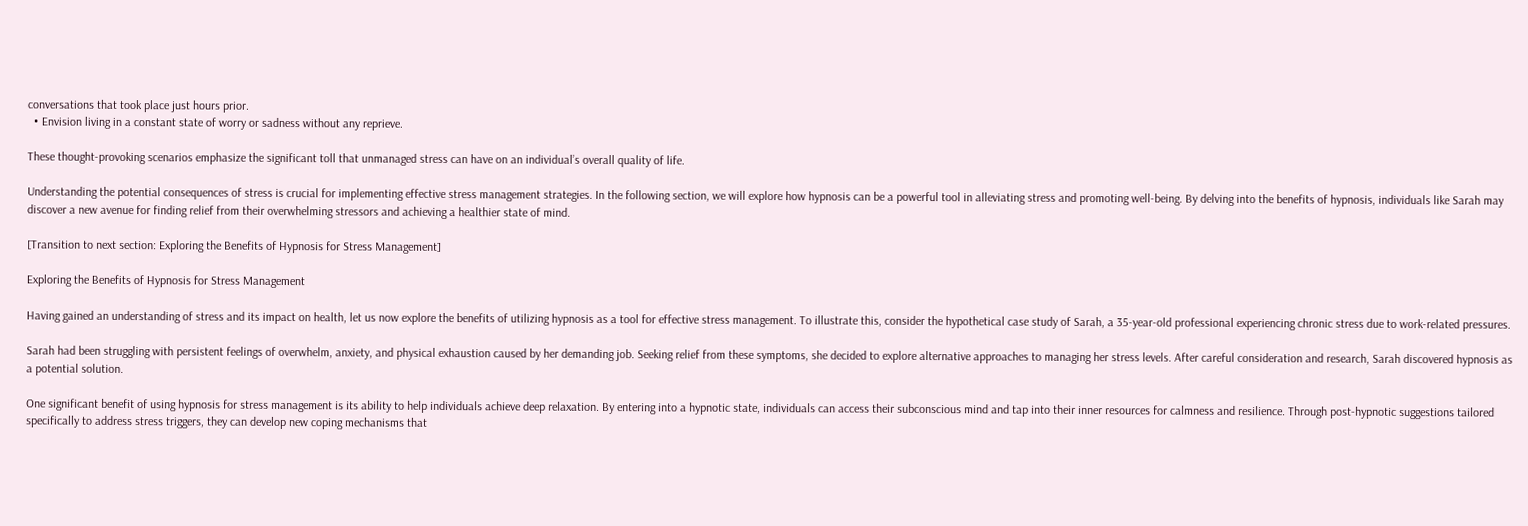conversations that took place just hours prior.
  • Envision living in a constant state of worry or sadness without any reprieve.

These thought-provoking scenarios emphasize the significant toll that unmanaged stress can have on an individual’s overall quality of life.

Understanding the potential consequences of stress is crucial for implementing effective stress management strategies. In the following section, we will explore how hypnosis can be a powerful tool in alleviating stress and promoting well-being. By delving into the benefits of hypnosis, individuals like Sarah may discover a new avenue for finding relief from their overwhelming stressors and achieving a healthier state of mind.

[Transition to next section: Exploring the Benefits of Hypnosis for Stress Management]

Exploring the Benefits of Hypnosis for Stress Management

Having gained an understanding of stress and its impact on health, let us now explore the benefits of utilizing hypnosis as a tool for effective stress management. To illustrate this, consider the hypothetical case study of Sarah, a 35-year-old professional experiencing chronic stress due to work-related pressures.

Sarah had been struggling with persistent feelings of overwhelm, anxiety, and physical exhaustion caused by her demanding job. Seeking relief from these symptoms, she decided to explore alternative approaches to managing her stress levels. After careful consideration and research, Sarah discovered hypnosis as a potential solution.

One significant benefit of using hypnosis for stress management is its ability to help individuals achieve deep relaxation. By entering into a hypnotic state, individuals can access their subconscious mind and tap into their inner resources for calmness and resilience. Through post-hypnotic suggestions tailored specifically to address stress triggers, they can develop new coping mechanisms that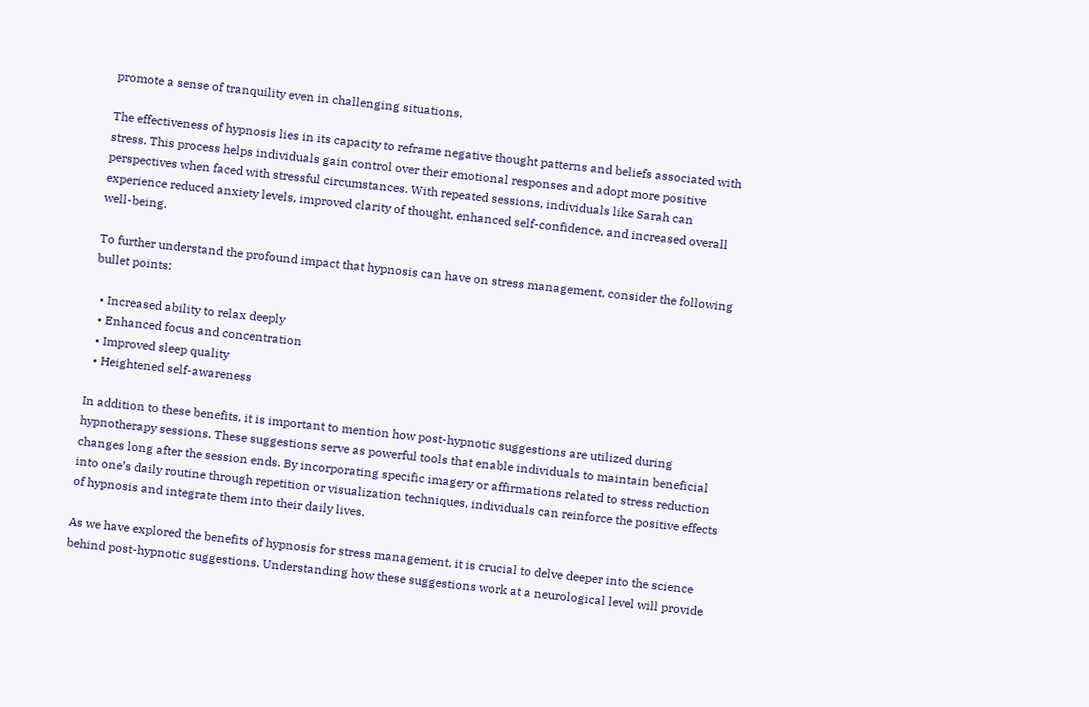promote a sense of tranquility even in challenging situations.

The effectiveness of hypnosis lies in its capacity to reframe negative thought patterns and beliefs associated with stress. This process helps individuals gain control over their emotional responses and adopt more positive perspectives when faced with stressful circumstances. With repeated sessions, individuals like Sarah can experience reduced anxiety levels, improved clarity of thought, enhanced self-confidence, and increased overall well-being.

To further understand the profound impact that hypnosis can have on stress management, consider the following bullet points:

  • Increased ability to relax deeply
  • Enhanced focus and concentration
  • Improved sleep quality
  • Heightened self-awareness

In addition to these benefits, it is important to mention how post-hypnotic suggestions are utilized during hypnotherapy sessions. These suggestions serve as powerful tools that enable individuals to maintain beneficial changes long after the session ends. By incorporating specific imagery or affirmations related to stress reduction into one’s daily routine through repetition or visualization techniques, individuals can reinforce the positive effects of hypnosis and integrate them into their daily lives.

As we have explored the benefits of hypnosis for stress management, it is crucial to delve deeper into the science behind post-hypnotic suggestions. Understanding how these suggestions work at a neurological level will provide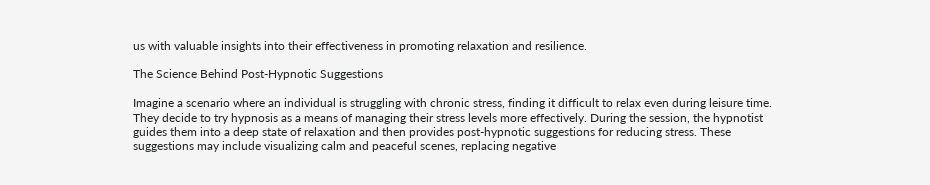us with valuable insights into their effectiveness in promoting relaxation and resilience.

The Science Behind Post-Hypnotic Suggestions

Imagine a scenario where an individual is struggling with chronic stress, finding it difficult to relax even during leisure time. They decide to try hypnosis as a means of managing their stress levels more effectively. During the session, the hypnotist guides them into a deep state of relaxation and then provides post-hypnotic suggestions for reducing stress. These suggestions may include visualizing calm and peaceful scenes, replacing negative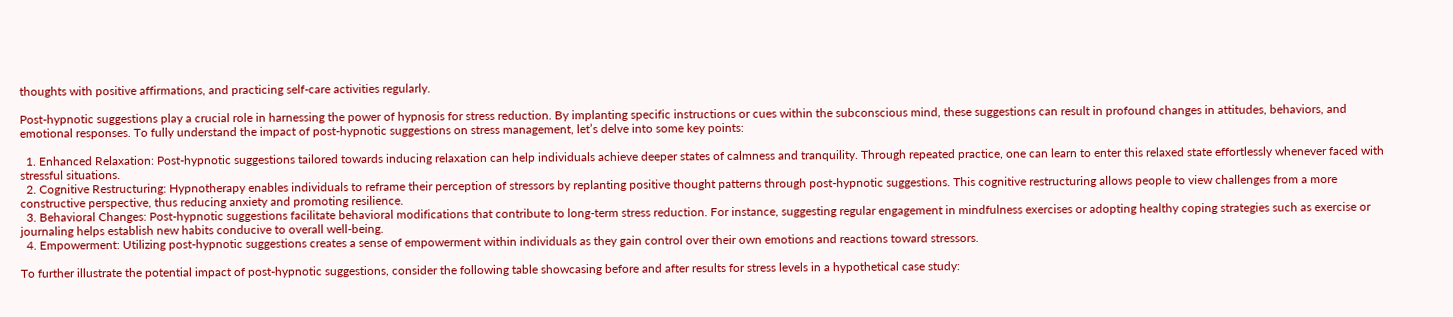thoughts with positive affirmations, and practicing self-care activities regularly.

Post-hypnotic suggestions play a crucial role in harnessing the power of hypnosis for stress reduction. By implanting specific instructions or cues within the subconscious mind, these suggestions can result in profound changes in attitudes, behaviors, and emotional responses. To fully understand the impact of post-hypnotic suggestions on stress management, let’s delve into some key points:

  1. Enhanced Relaxation: Post-hypnotic suggestions tailored towards inducing relaxation can help individuals achieve deeper states of calmness and tranquility. Through repeated practice, one can learn to enter this relaxed state effortlessly whenever faced with stressful situations.
  2. Cognitive Restructuring: Hypnotherapy enables individuals to reframe their perception of stressors by replanting positive thought patterns through post-hypnotic suggestions. This cognitive restructuring allows people to view challenges from a more constructive perspective, thus reducing anxiety and promoting resilience.
  3. Behavioral Changes: Post-hypnotic suggestions facilitate behavioral modifications that contribute to long-term stress reduction. For instance, suggesting regular engagement in mindfulness exercises or adopting healthy coping strategies such as exercise or journaling helps establish new habits conducive to overall well-being.
  4. Empowerment: Utilizing post-hypnotic suggestions creates a sense of empowerment within individuals as they gain control over their own emotions and reactions toward stressors.

To further illustrate the potential impact of post-hypnotic suggestions, consider the following table showcasing before and after results for stress levels in a hypothetical case study: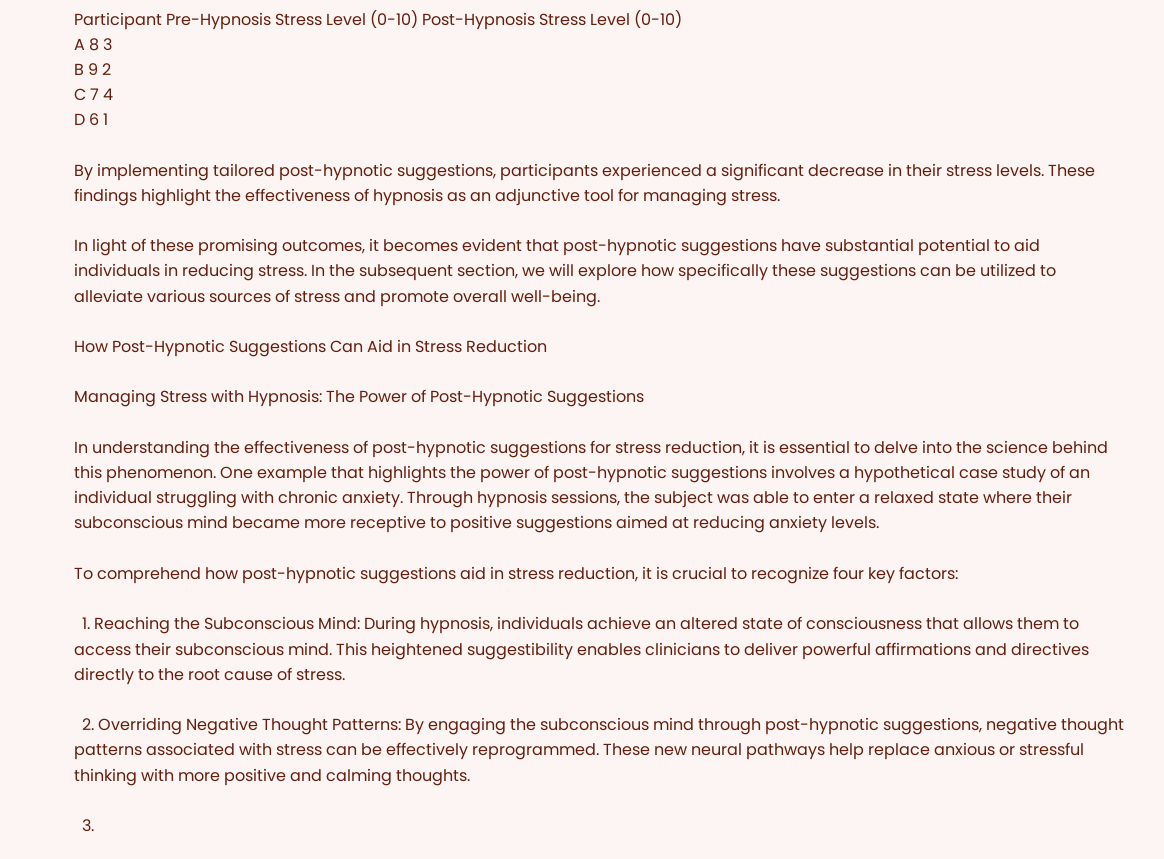Participant Pre-Hypnosis Stress Level (0-10) Post-Hypnosis Stress Level (0-10)
A 8 3
B 9 2
C 7 4
D 6 1

By implementing tailored post-hypnotic suggestions, participants experienced a significant decrease in their stress levels. These findings highlight the effectiveness of hypnosis as an adjunctive tool for managing stress.

In light of these promising outcomes, it becomes evident that post-hypnotic suggestions have substantial potential to aid individuals in reducing stress. In the subsequent section, we will explore how specifically these suggestions can be utilized to alleviate various sources of stress and promote overall well-being.

How Post-Hypnotic Suggestions Can Aid in Stress Reduction

Managing Stress with Hypnosis: The Power of Post-Hypnotic Suggestions

In understanding the effectiveness of post-hypnotic suggestions for stress reduction, it is essential to delve into the science behind this phenomenon. One example that highlights the power of post-hypnotic suggestions involves a hypothetical case study of an individual struggling with chronic anxiety. Through hypnosis sessions, the subject was able to enter a relaxed state where their subconscious mind became more receptive to positive suggestions aimed at reducing anxiety levels.

To comprehend how post-hypnotic suggestions aid in stress reduction, it is crucial to recognize four key factors:

  1. Reaching the Subconscious Mind: During hypnosis, individuals achieve an altered state of consciousness that allows them to access their subconscious mind. This heightened suggestibility enables clinicians to deliver powerful affirmations and directives directly to the root cause of stress.

  2. Overriding Negative Thought Patterns: By engaging the subconscious mind through post-hypnotic suggestions, negative thought patterns associated with stress can be effectively reprogrammed. These new neural pathways help replace anxious or stressful thinking with more positive and calming thoughts.

  3.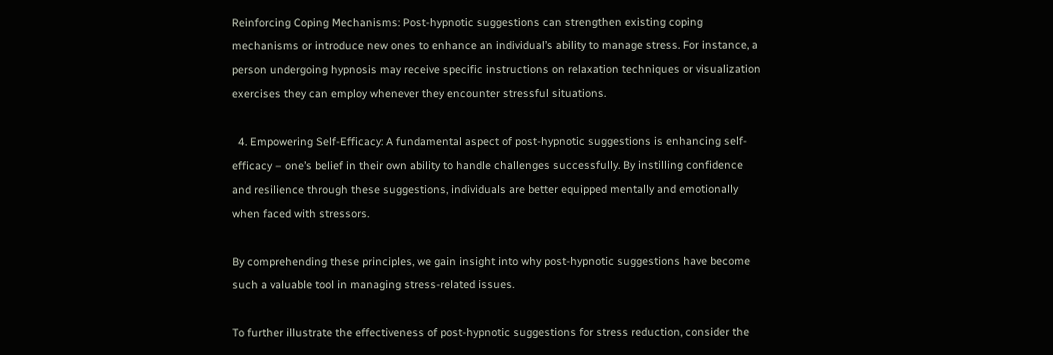Reinforcing Coping Mechanisms: Post-hypnotic suggestions can strengthen existing coping mechanisms or introduce new ones to enhance an individual’s ability to manage stress. For instance, a person undergoing hypnosis may receive specific instructions on relaxation techniques or visualization exercises they can employ whenever they encounter stressful situations.

  4. Empowering Self-Efficacy: A fundamental aspect of post-hypnotic suggestions is enhancing self-efficacy – one’s belief in their own ability to handle challenges successfully. By instilling confidence and resilience through these suggestions, individuals are better equipped mentally and emotionally when faced with stressors.

By comprehending these principles, we gain insight into why post-hypnotic suggestions have become such a valuable tool in managing stress-related issues.

To further illustrate the effectiveness of post-hypnotic suggestions for stress reduction, consider the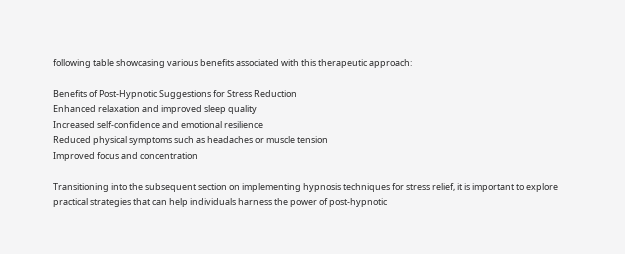following table showcasing various benefits associated with this therapeutic approach:

Benefits of Post-Hypnotic Suggestions for Stress Reduction
Enhanced relaxation and improved sleep quality
Increased self-confidence and emotional resilience
Reduced physical symptoms such as headaches or muscle tension
Improved focus and concentration

Transitioning into the subsequent section on implementing hypnosis techniques for stress relief, it is important to explore practical strategies that can help individuals harness the power of post-hypnotic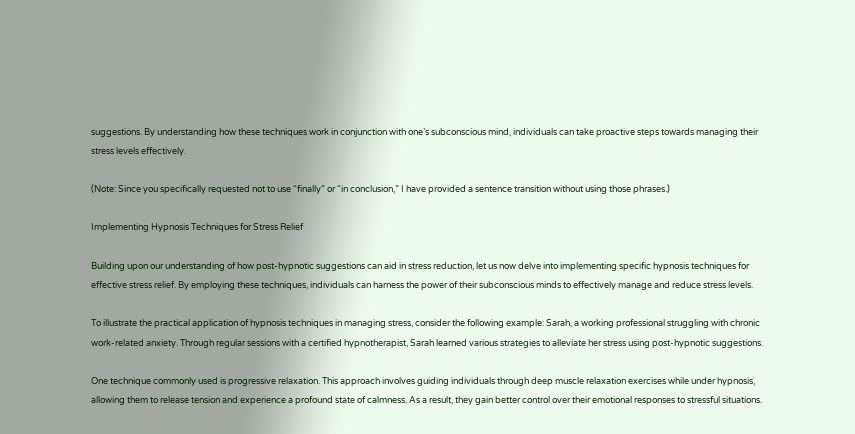suggestions. By understanding how these techniques work in conjunction with one’s subconscious mind, individuals can take proactive steps towards managing their stress levels effectively.

(Note: Since you specifically requested not to use “finally” or “in conclusion,” I have provided a sentence transition without using those phrases.)

Implementing Hypnosis Techniques for Stress Relief

Building upon our understanding of how post-hypnotic suggestions can aid in stress reduction, let us now delve into implementing specific hypnosis techniques for effective stress relief. By employing these techniques, individuals can harness the power of their subconscious minds to effectively manage and reduce stress levels.

To illustrate the practical application of hypnosis techniques in managing stress, consider the following example: Sarah, a working professional struggling with chronic work-related anxiety. Through regular sessions with a certified hypnotherapist, Sarah learned various strategies to alleviate her stress using post-hypnotic suggestions.

One technique commonly used is progressive relaxation. This approach involves guiding individuals through deep muscle relaxation exercises while under hypnosis, allowing them to release tension and experience a profound state of calmness. As a result, they gain better control over their emotional responses to stressful situations.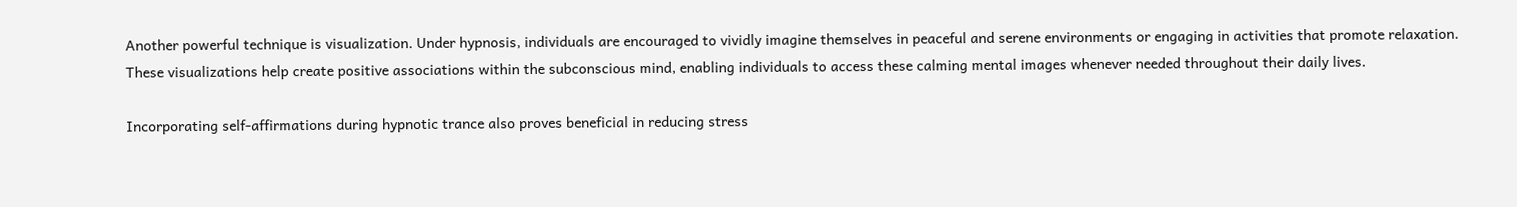Another powerful technique is visualization. Under hypnosis, individuals are encouraged to vividly imagine themselves in peaceful and serene environments or engaging in activities that promote relaxation. These visualizations help create positive associations within the subconscious mind, enabling individuals to access these calming mental images whenever needed throughout their daily lives.

Incorporating self-affirmations during hypnotic trance also proves beneficial in reducing stress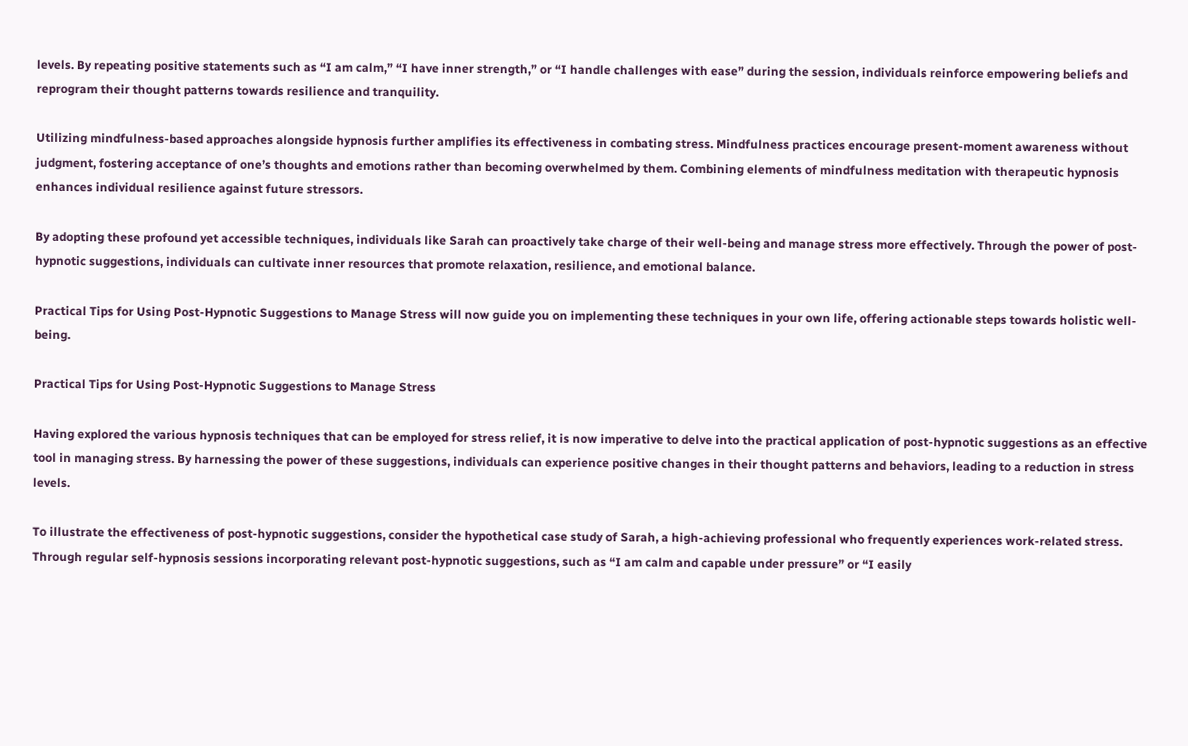levels. By repeating positive statements such as “I am calm,” “I have inner strength,” or “I handle challenges with ease” during the session, individuals reinforce empowering beliefs and reprogram their thought patterns towards resilience and tranquility.

Utilizing mindfulness-based approaches alongside hypnosis further amplifies its effectiveness in combating stress. Mindfulness practices encourage present-moment awareness without judgment, fostering acceptance of one’s thoughts and emotions rather than becoming overwhelmed by them. Combining elements of mindfulness meditation with therapeutic hypnosis enhances individual resilience against future stressors.

By adopting these profound yet accessible techniques, individuals like Sarah can proactively take charge of their well-being and manage stress more effectively. Through the power of post-hypnotic suggestions, individuals can cultivate inner resources that promote relaxation, resilience, and emotional balance.

Practical Tips for Using Post-Hypnotic Suggestions to Manage Stress will now guide you on implementing these techniques in your own life, offering actionable steps towards holistic well-being.

Practical Tips for Using Post-Hypnotic Suggestions to Manage Stress

Having explored the various hypnosis techniques that can be employed for stress relief, it is now imperative to delve into the practical application of post-hypnotic suggestions as an effective tool in managing stress. By harnessing the power of these suggestions, individuals can experience positive changes in their thought patterns and behaviors, leading to a reduction in stress levels.

To illustrate the effectiveness of post-hypnotic suggestions, consider the hypothetical case study of Sarah, a high-achieving professional who frequently experiences work-related stress. Through regular self-hypnosis sessions incorporating relevant post-hypnotic suggestions, such as “I am calm and capable under pressure” or “I easily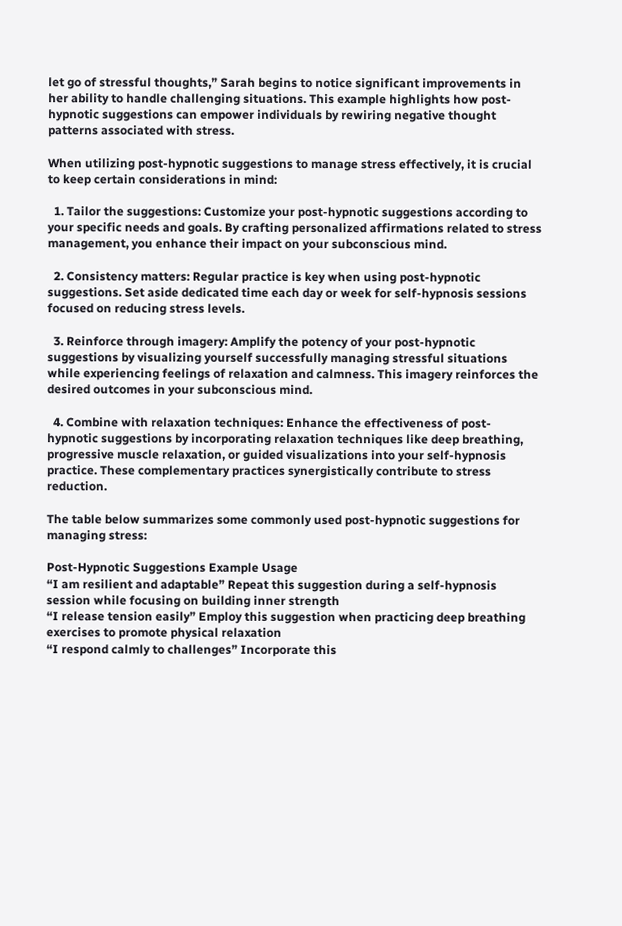let go of stressful thoughts,” Sarah begins to notice significant improvements in her ability to handle challenging situations. This example highlights how post-hypnotic suggestions can empower individuals by rewiring negative thought patterns associated with stress.

When utilizing post-hypnotic suggestions to manage stress effectively, it is crucial to keep certain considerations in mind:

  1. Tailor the suggestions: Customize your post-hypnotic suggestions according to your specific needs and goals. By crafting personalized affirmations related to stress management, you enhance their impact on your subconscious mind.

  2. Consistency matters: Regular practice is key when using post-hypnotic suggestions. Set aside dedicated time each day or week for self-hypnosis sessions focused on reducing stress levels.

  3. Reinforce through imagery: Amplify the potency of your post-hypnotic suggestions by visualizing yourself successfully managing stressful situations while experiencing feelings of relaxation and calmness. This imagery reinforces the desired outcomes in your subconscious mind.

  4. Combine with relaxation techniques: Enhance the effectiveness of post-hypnotic suggestions by incorporating relaxation techniques like deep breathing, progressive muscle relaxation, or guided visualizations into your self-hypnosis practice. These complementary practices synergistically contribute to stress reduction.

The table below summarizes some commonly used post-hypnotic suggestions for managing stress:

Post-Hypnotic Suggestions Example Usage
“I am resilient and adaptable” Repeat this suggestion during a self-hypnosis session while focusing on building inner strength
“I release tension easily” Employ this suggestion when practicing deep breathing exercises to promote physical relaxation
“I respond calmly to challenges” Incorporate this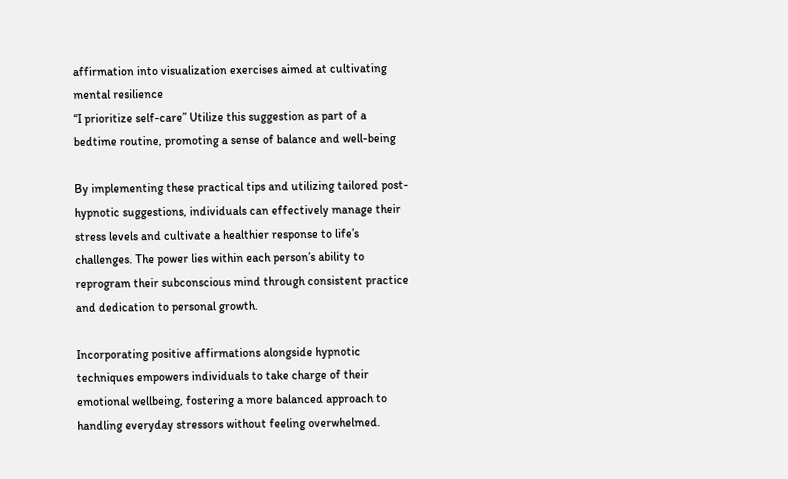affirmation into visualization exercises aimed at cultivating mental resilience
“I prioritize self-care” Utilize this suggestion as part of a bedtime routine, promoting a sense of balance and well-being

By implementing these practical tips and utilizing tailored post-hypnotic suggestions, individuals can effectively manage their stress levels and cultivate a healthier response to life’s challenges. The power lies within each person’s ability to reprogram their subconscious mind through consistent practice and dedication to personal growth.

Incorporating positive affirmations alongside hypnotic techniques empowers individuals to take charge of their emotional wellbeing, fostering a more balanced approach to handling everyday stressors without feeling overwhelmed.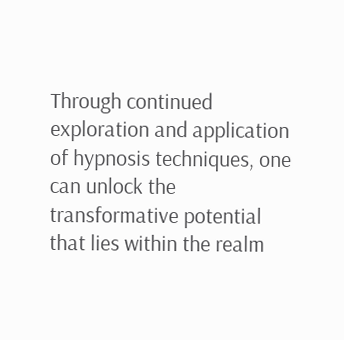Through continued exploration and application of hypnosis techniques, one can unlock the transformative potential that lies within the realm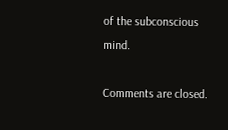of the subconscious mind.

Comments are closed.